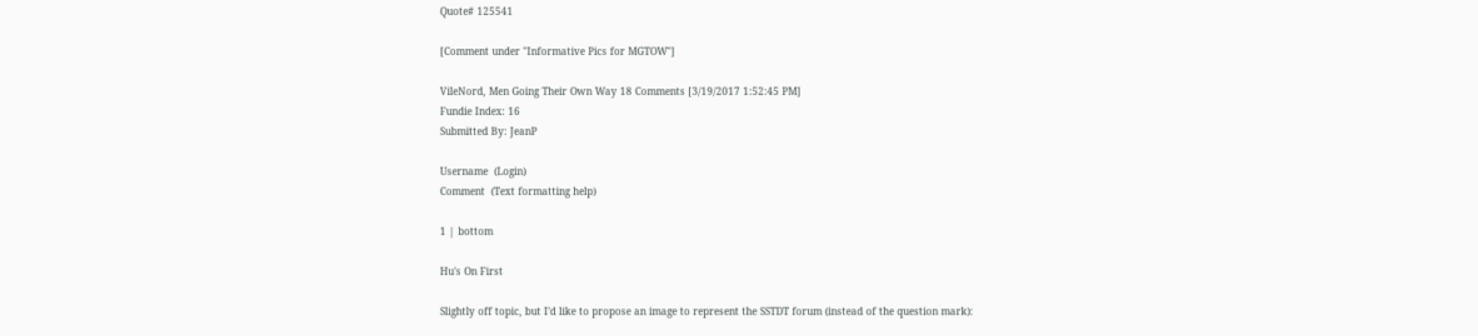Quote# 125541

[Comment under "Informative Pics for MGTOW"]

VileNord, Men Going Their Own Way 18 Comments [3/19/2017 1:52:45 PM]
Fundie Index: 16
Submitted By: JeanP

Username  (Login)
Comment  (Text formatting help)

1 | bottom

Hu's On First

Slightly off topic, but I'd like to propose an image to represent the SSTDT forum (instead of the question mark):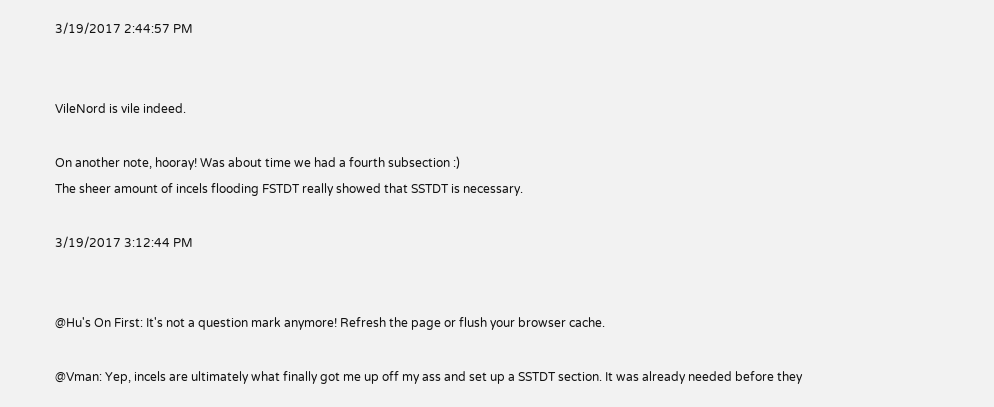3/19/2017 2:44:57 PM


VileNord is vile indeed.

On another note, hooray! Was about time we had a fourth subsection :)
The sheer amount of incels flooding FSTDT really showed that SSTDT is necessary.

3/19/2017 3:12:44 PM


@Hu's On First: It's not a question mark anymore! Refresh the page or flush your browser cache.

@Vman: Yep, incels are ultimately what finally got me up off my ass and set up a SSTDT section. It was already needed before they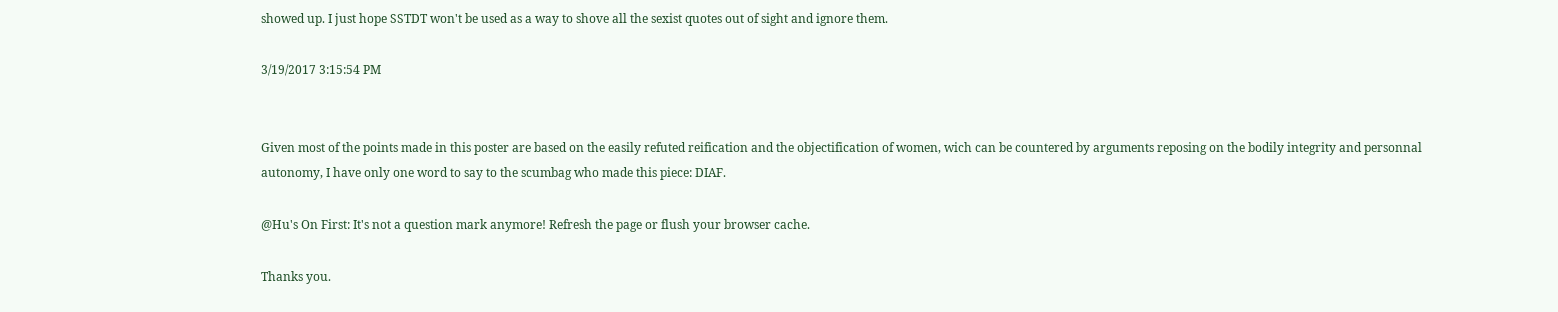showed up. I just hope SSTDT won't be used as a way to shove all the sexist quotes out of sight and ignore them.

3/19/2017 3:15:54 PM


Given most of the points made in this poster are based on the easily refuted reification and the objectification of women, wich can be countered by arguments reposing on the bodily integrity and personnal autonomy, I have only one word to say to the scumbag who made this piece: DIAF.

@Hu's On First: It's not a question mark anymore! Refresh the page or flush your browser cache.

Thanks you.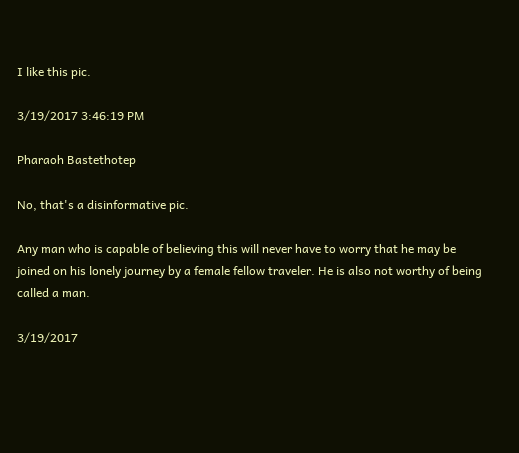I like this pic.

3/19/2017 3:46:19 PM

Pharaoh Bastethotep

No, that's a disinformative pic.

Any man who is capable of believing this will never have to worry that he may be joined on his lonely journey by a female fellow traveler. He is also not worthy of being called a man.

3/19/2017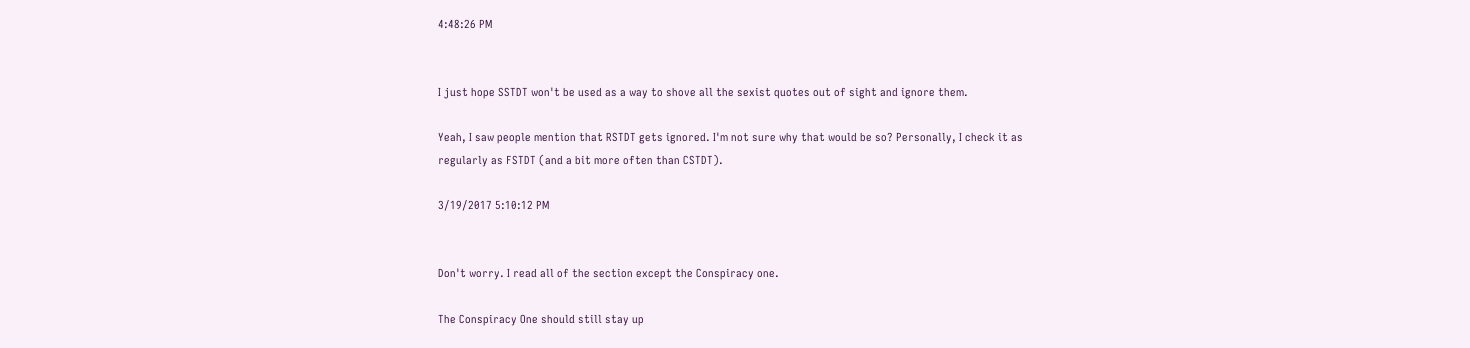4:48:26 PM


I just hope SSTDT won't be used as a way to shove all the sexist quotes out of sight and ignore them.

Yeah, I saw people mention that RSTDT gets ignored. I'm not sure why that would be so? Personally, I check it as regularly as FSTDT (and a bit more often than CSTDT).

3/19/2017 5:10:12 PM


Don't worry. I read all of the section except the Conspiracy one.

The Conspiracy One should still stay up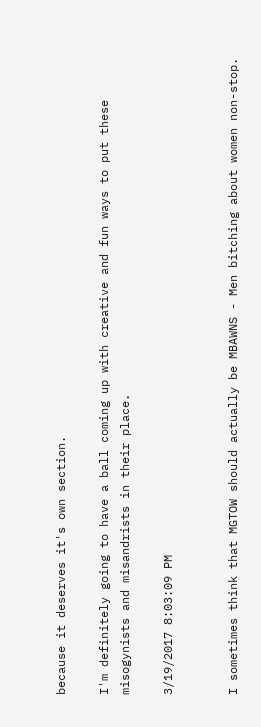because it deserves it's own section.

I'm definitely going to have a ball coming up with creative and fun ways to put these misogynists and misandrists in their place.

3/19/2017 8:03:09 PM


I sometimes think that MGTOW should actually be MBAWNS - Men bitching about women non-stop.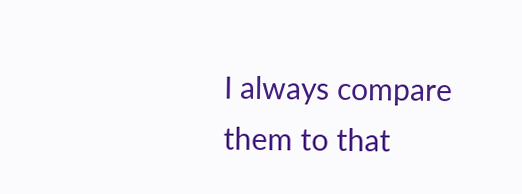I always compare them to that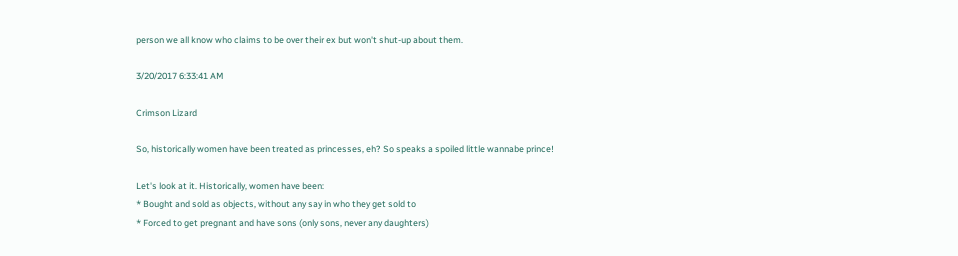person we all know who claims to be over their ex but won't shut-up about them.

3/20/2017 6:33:41 AM

Crimson Lizard

So, historically women have been treated as princesses, eh? So speaks a spoiled little wannabe prince!

Let's look at it. Historically, women have been:
* Bought and sold as objects, without any say in who they get sold to
* Forced to get pregnant and have sons (only sons, never any daughters)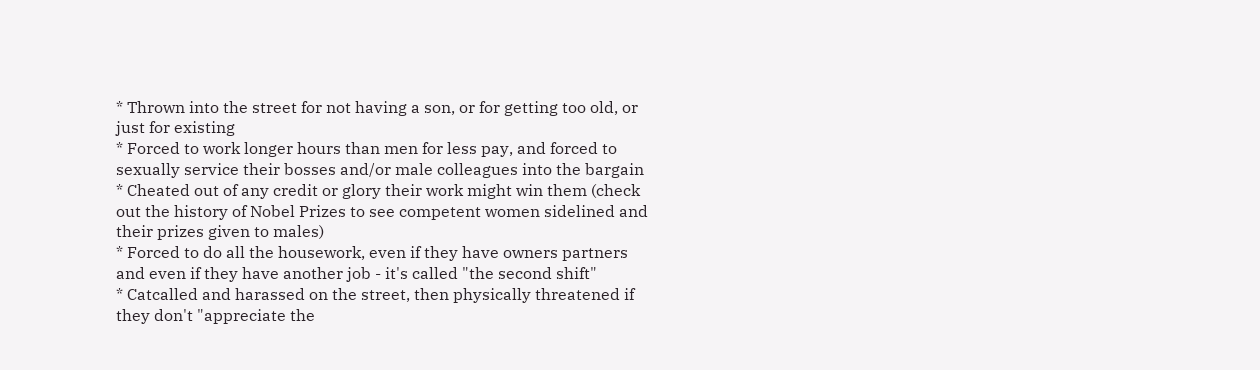* Thrown into the street for not having a son, or for getting too old, or just for existing
* Forced to work longer hours than men for less pay, and forced to sexually service their bosses and/or male colleagues into the bargain
* Cheated out of any credit or glory their work might win them (check out the history of Nobel Prizes to see competent women sidelined and their prizes given to males)
* Forced to do all the housework, even if they have owners partners and even if they have another job - it's called "the second shift"
* Catcalled and harassed on the street, then physically threatened if they don't "appreciate the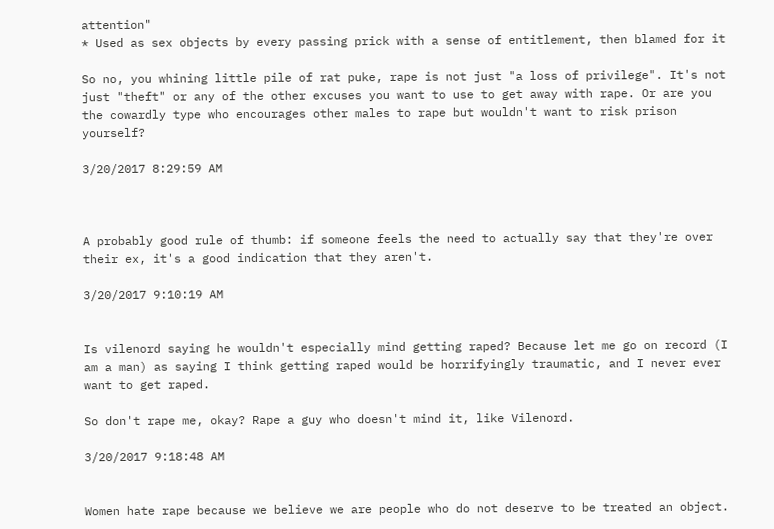attention"
* Used as sex objects by every passing prick with a sense of entitlement, then blamed for it

So no, you whining little pile of rat puke, rape is not just "a loss of privilege". It's not just "theft" or any of the other excuses you want to use to get away with rape. Or are you the cowardly type who encourages other males to rape but wouldn't want to risk prison yourself?

3/20/2017 8:29:59 AM



A probably good rule of thumb: if someone feels the need to actually say that they're over their ex, it's a good indication that they aren't.

3/20/2017 9:10:19 AM


Is vilenord saying he wouldn't especially mind getting raped? Because let me go on record (I am a man) as saying I think getting raped would be horrifyingly traumatic, and I never ever want to get raped.

So don't rape me, okay? Rape a guy who doesn't mind it, like Vilenord.

3/20/2017 9:18:48 AM


Women hate rape because we believe we are people who do not deserve to be treated an object.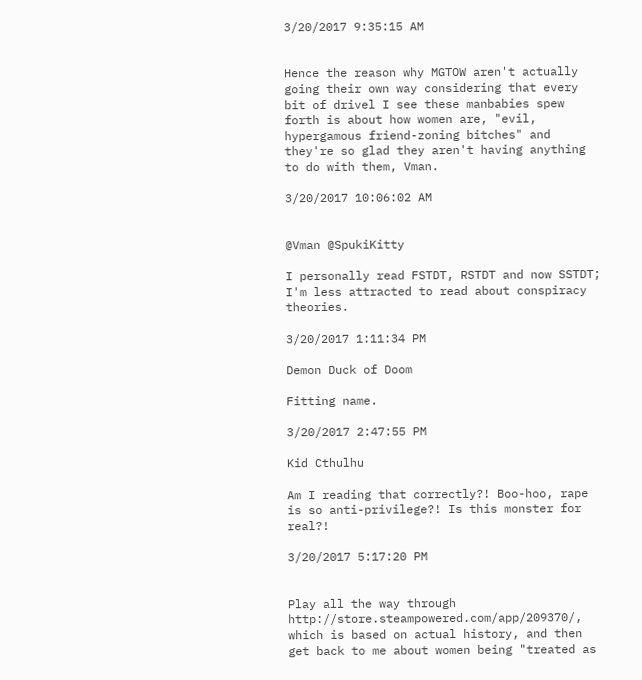3/20/2017 9:35:15 AM


Hence the reason why MGTOW aren't actually going their own way considering that every bit of drivel I see these manbabies spew forth is about how women are, "evil, hypergamous friend-zoning bitches" and they're so glad they aren't having anything to do with them, Vman.

3/20/2017 10:06:02 AM


@Vman @SpukiKitty

I personally read FSTDT, RSTDT and now SSTDT; I'm less attracted to read about conspiracy theories.

3/20/2017 1:11:34 PM

Demon Duck of Doom

Fitting name.

3/20/2017 2:47:55 PM

Kid Cthulhu

Am I reading that correctly?! Boo-hoo, rape is so anti-privilege?! Is this monster for real?!

3/20/2017 5:17:20 PM


Play all the way through http://store.steampowered.com/app/209370/, which is based on actual history, and then get back to me about women being "treated as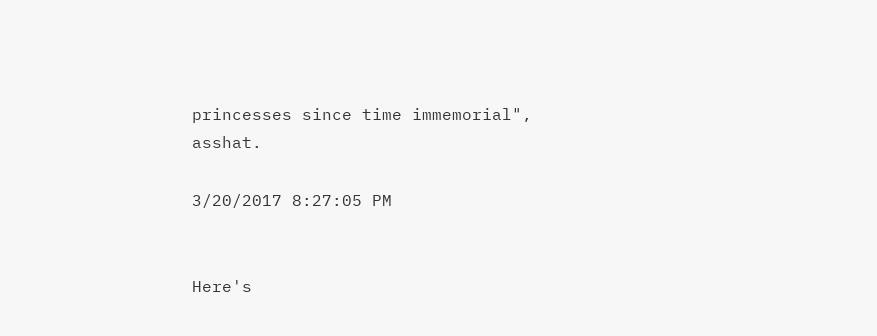princesses since time immemorial", asshat.

3/20/2017 8:27:05 PM


Here's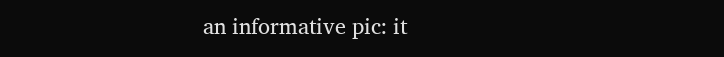an informative pic: it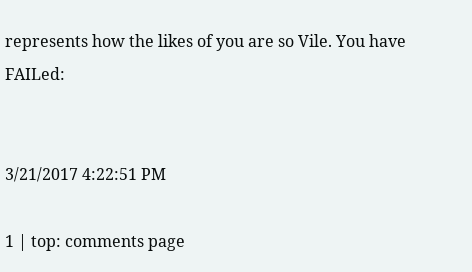represents how the likes of you are so Vile. You have FAILed:


3/21/2017 4:22:51 PM

1 | top: comments page